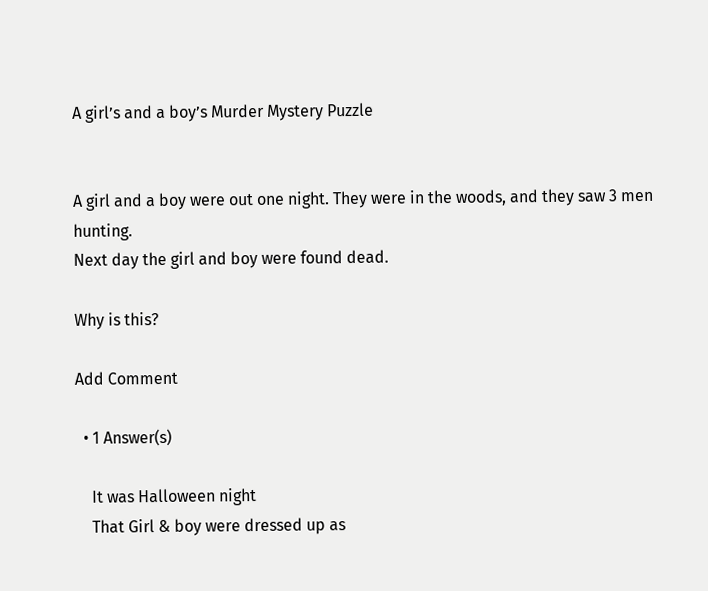A girl’s and a boy’s Murder Mystery Puzzle


A girl and a boy were out one night. They were in the woods, and they saw 3 men hunting.
Next day the girl and boy were found dead.

Why is this?

Add Comment

  • 1 Answer(s)

    It was Halloween night
    That Girl & boy were dressed up as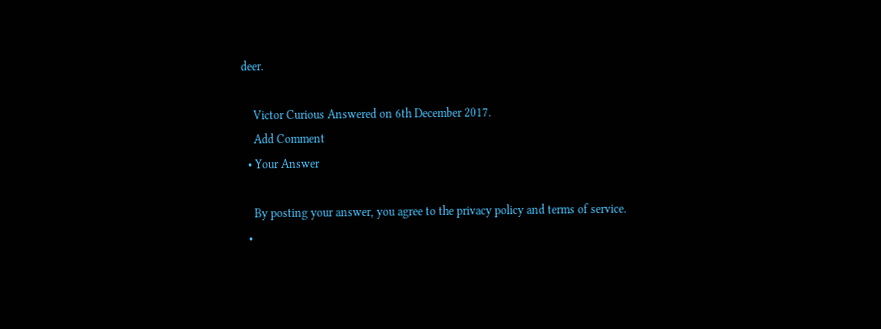deer.

    Victor Curious Answered on 6th December 2017.
    Add Comment
  • Your Answer

    By posting your answer, you agree to the privacy policy and terms of service.
  •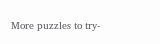More puzzles to try-